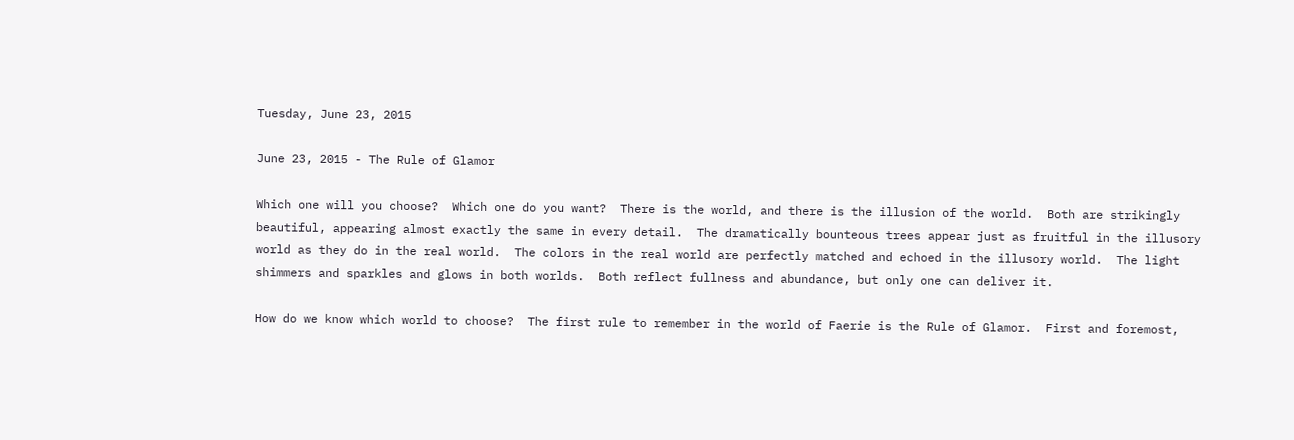Tuesday, June 23, 2015

June 23, 2015 - The Rule of Glamor

Which one will you choose?  Which one do you want?  There is the world, and there is the illusion of the world.  Both are strikingly beautiful, appearing almost exactly the same in every detail.  The dramatically bounteous trees appear just as fruitful in the illusory world as they do in the real world.  The colors in the real world are perfectly matched and echoed in the illusory world.  The light shimmers and sparkles and glows in both worlds.  Both reflect fullness and abundance, but only one can deliver it.

How do we know which world to choose?  The first rule to remember in the world of Faerie is the Rule of Glamor.  First and foremost,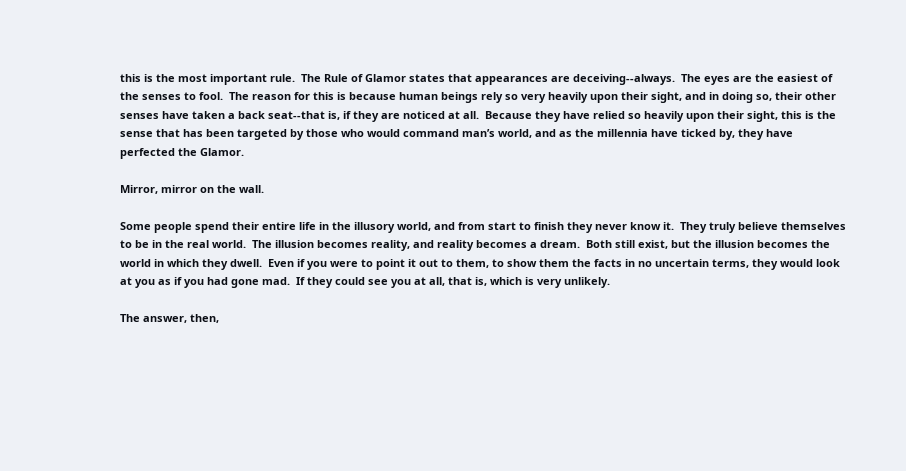this is the most important rule.  The Rule of Glamor states that appearances are deceiving--always.  The eyes are the easiest of the senses to fool.  The reason for this is because human beings rely so very heavily upon their sight, and in doing so, their other senses have taken a back seat--that is, if they are noticed at all.  Because they have relied so heavily upon their sight, this is the sense that has been targeted by those who would command man’s world, and as the millennia have ticked by, they have perfected the Glamor.

Mirror, mirror on the wall.

Some people spend their entire life in the illusory world, and from start to finish they never know it.  They truly believe themselves to be in the real world.  The illusion becomes reality, and reality becomes a dream.  Both still exist, but the illusion becomes the world in which they dwell.  Even if you were to point it out to them, to show them the facts in no uncertain terms, they would look at you as if you had gone mad.  If they could see you at all, that is, which is very unlikely.

The answer, then,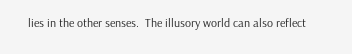lies in the other senses.  The illusory world can also reflect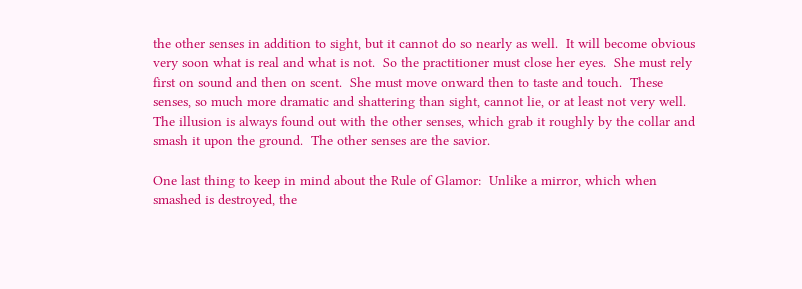the other senses in addition to sight, but it cannot do so nearly as well.  It will become obvious very soon what is real and what is not.  So the practitioner must close her eyes.  She must rely first on sound and then on scent.  She must move onward then to taste and touch.  These senses, so much more dramatic and shattering than sight, cannot lie, or at least not very well.  The illusion is always found out with the other senses, which grab it roughly by the collar and smash it upon the ground.  The other senses are the savior.

One last thing to keep in mind about the Rule of Glamor:  Unlike a mirror, which when smashed is destroyed, the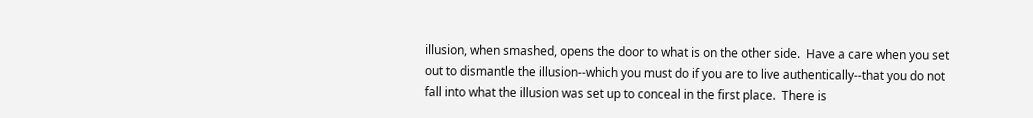illusion, when smashed, opens the door to what is on the other side.  Have a care when you set out to dismantle the illusion--which you must do if you are to live authentically--that you do not fall into what the illusion was set up to conceal in the first place.  There is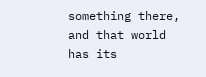something there, and that world has its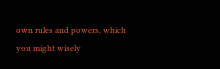own rules and powers, which you might wisely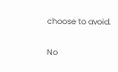choose to avoid.

No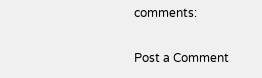comments:

Post a Comment